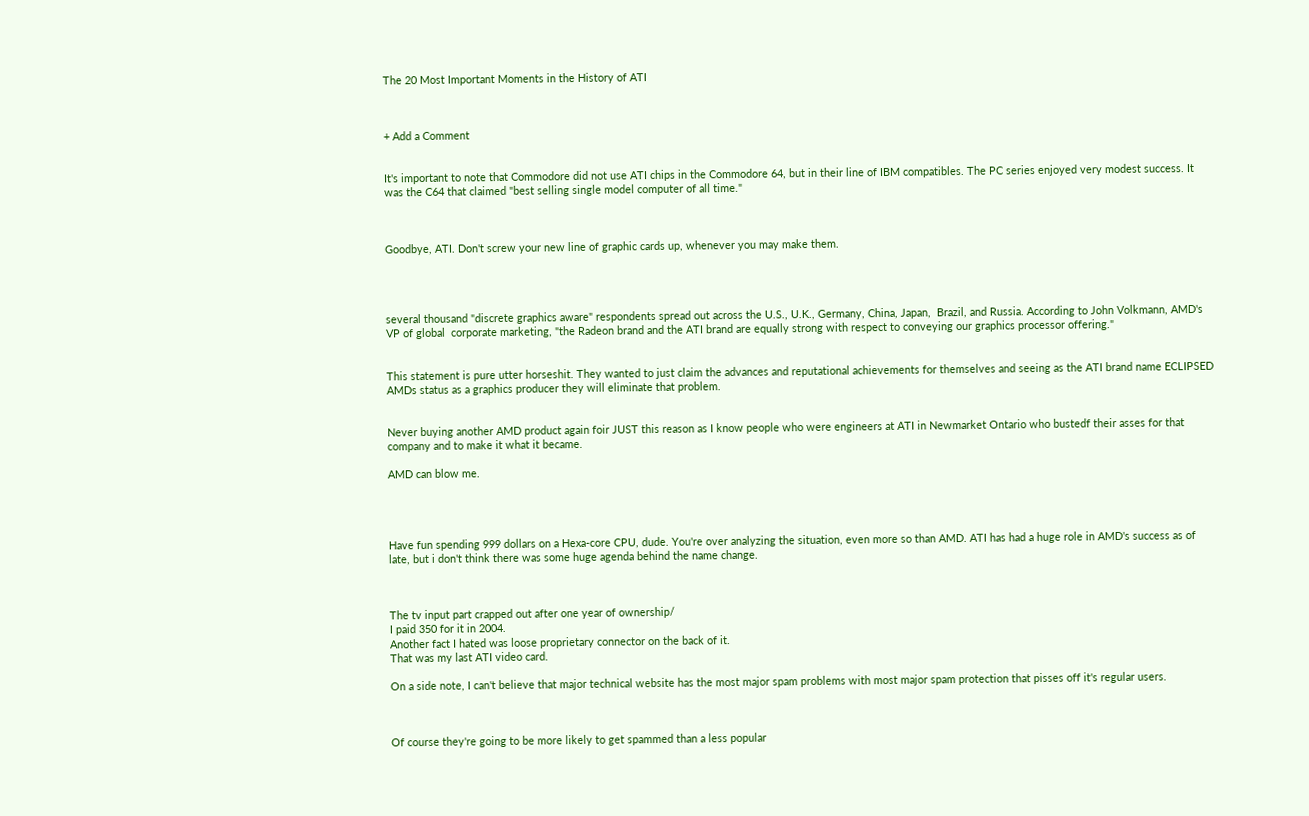The 20 Most Important Moments in the History of ATI



+ Add a Comment


It's important to note that Commodore did not use ATI chips in the Commodore 64, but in their line of IBM compatibles. The PC series enjoyed very modest success. It was the C64 that claimed "best selling single model computer of all time."



Goodbye, ATI. Don't screw your new line of graphic cards up, whenever you may make them.




several thousand "discrete graphics aware" respondents spread out across the U.S., U.K., Germany, China, Japan,  Brazil, and Russia. According to John Volkmann, AMD's VP of global  corporate marketing, "the Radeon brand and the ATI brand are equally strong with respect to conveying our graphics processor offering."


This statement is pure utter horseshit. They wanted to just claim the advances and reputational achievements for themselves and seeing as the ATI brand name ECLIPSED AMDs status as a graphics producer they will eliminate that problem.


Never buying another AMD product again foir JUST this reason as I know people who were engineers at ATI in Newmarket Ontario who bustedf their asses for that company and to make it what it became.

AMD can blow me.




Have fun spending 999 dollars on a Hexa-core CPU, dude. You're over analyzing the situation, even more so than AMD. ATI has had a huge role in AMD's success as of late, but i don't think there was some huge agenda behind the name change.



The tv input part crapped out after one year of ownership/
I paid 350 for it in 2004.
Another fact I hated was loose proprietary connector on the back of it.
That was my last ATI video card.

On a side note, I can't believe that major technical website has the most major spam problems with most major spam protection that pisses off it's regular users.



Of course they're going to be more likely to get spammed than a less popular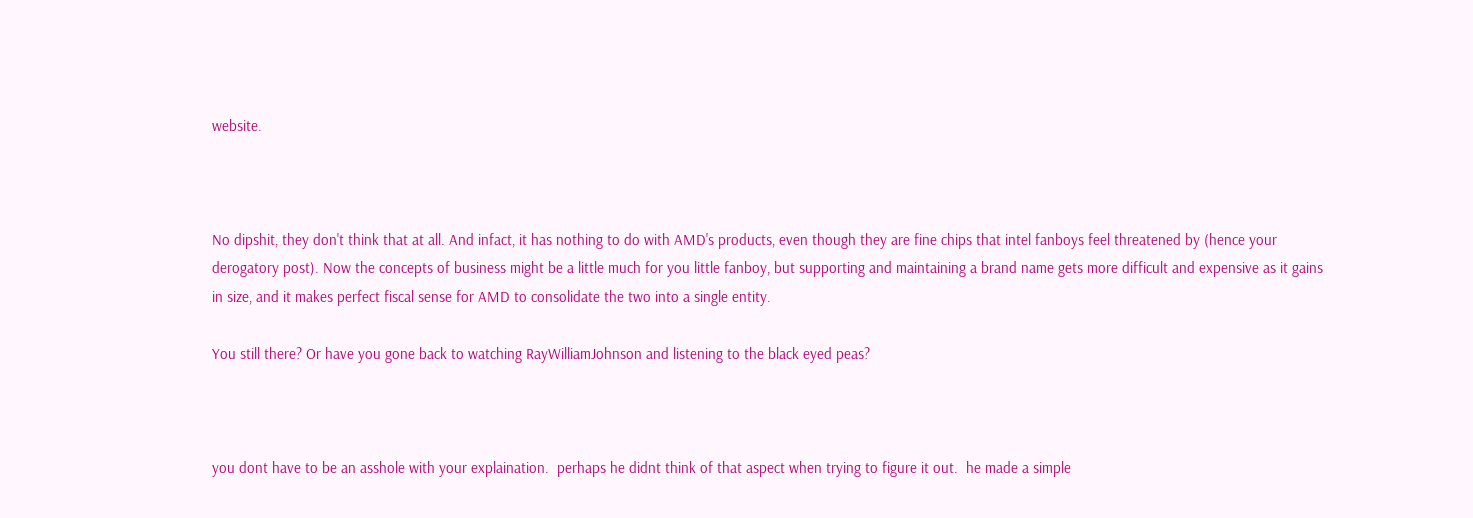website.



No dipshit, they don't think that at all. And infact, it has nothing to do with AMD's products, even though they are fine chips that intel fanboys feel threatened by (hence your derogatory post). Now the concepts of business might be a little much for you little fanboy, but supporting and maintaining a brand name gets more difficult and expensive as it gains in size, and it makes perfect fiscal sense for AMD to consolidate the two into a single entity.

You still there? Or have you gone back to watching RayWilliamJohnson and listening to the black eyed peas?



you dont have to be an asshole with your explaination.  perhaps he didnt think of that aspect when trying to figure it out.  he made a simple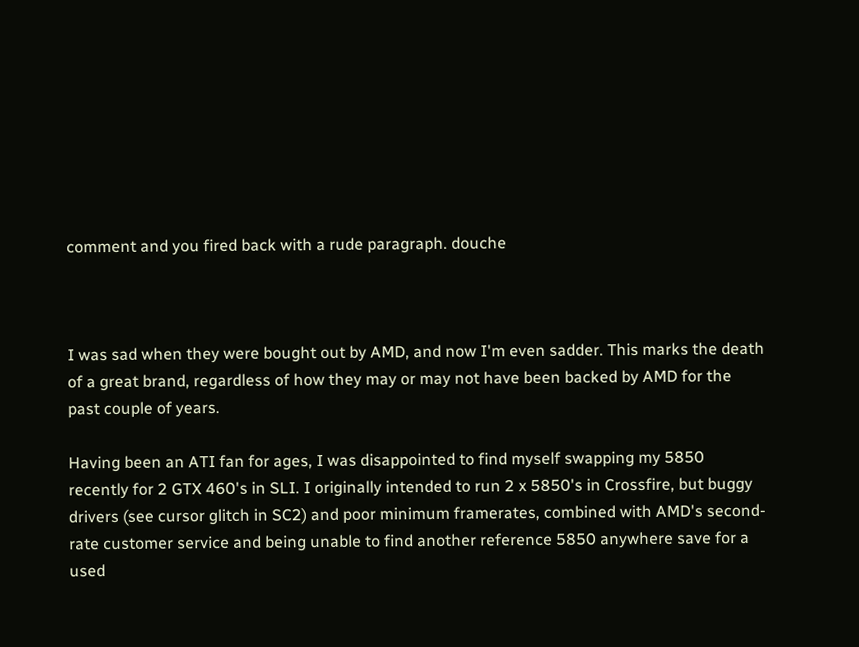comment and you fired back with a rude paragraph. douche



I was sad when they were bought out by AMD, and now I'm even sadder. This marks the death of a great brand, regardless of how they may or may not have been backed by AMD for the past couple of years.

Having been an ATI fan for ages, I was disappointed to find myself swapping my 5850 recently for 2 GTX 460's in SLI. I originally intended to run 2 x 5850's in Crossfire, but buggy drivers (see cursor glitch in SC2) and poor minimum framerates, combined with AMD's second-rate customer service and being unable to find another reference 5850 anywhere save for a used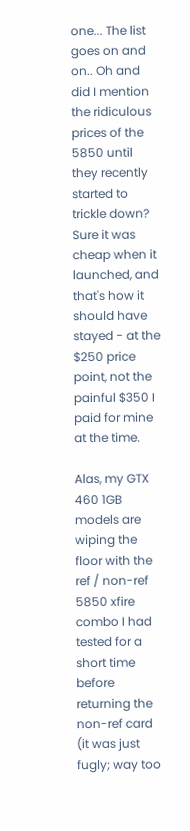one... The list goes on and on.. Oh and did I mention the ridiculous prices of the 5850 until they recently started to trickle down? Sure it was cheap when it launched, and that's how it should have stayed - at the $250 price point, not the painful $350 I paid for mine at the time.

Alas, my GTX 460 1GB models are wiping the floor with the ref / non-ref 5850 xfire combo I had tested for a short time before returning the non-ref card (it was just fugly; way too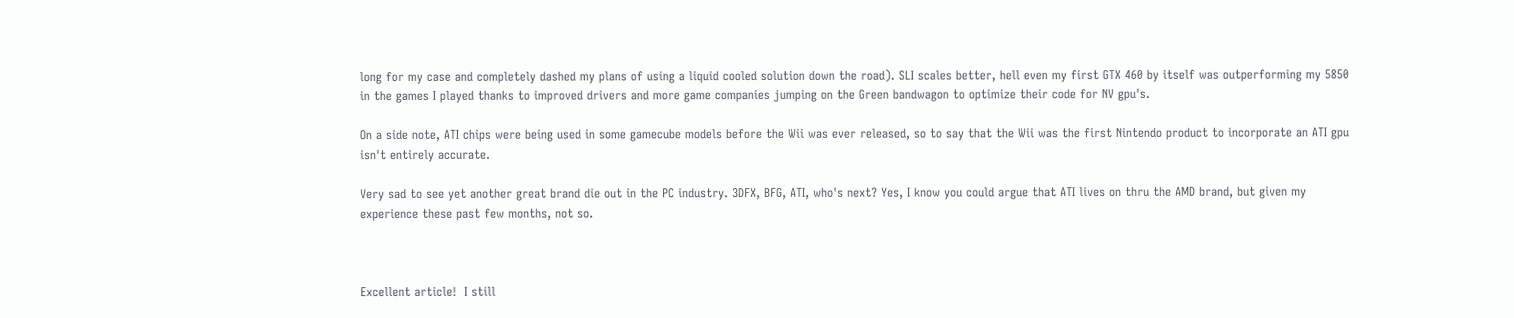long for my case and completely dashed my plans of using a liquid cooled solution down the road). SLI scales better, hell even my first GTX 460 by itself was outperforming my 5850 in the games I played thanks to improved drivers and more game companies jumping on the Green bandwagon to optimize their code for NV gpu's.

On a side note, ATI chips were being used in some gamecube models before the Wii was ever released, so to say that the Wii was the first Nintendo product to incorporate an ATI gpu isn't entirely accurate.

Very sad to see yet another great brand die out in the PC industry. 3DFX, BFG, ATI, who's next? Yes, I know you could argue that ATI lives on thru the AMD brand, but given my experience these past few months, not so.



Excellent article!  I still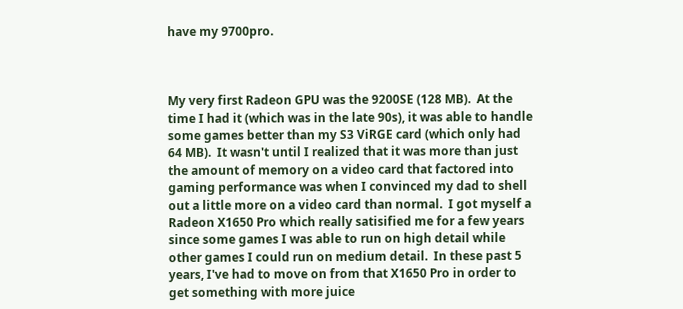have my 9700pro.



My very first Radeon GPU was the 9200SE (128 MB).  At the time I had it (which was in the late 90s), it was able to handle some games better than my S3 ViRGE card (which only had 64 MB).  It wasn't until I realized that it was more than just the amount of memory on a video card that factored into gaming performance was when I convinced my dad to shell out a little more on a video card than normal.  I got myself a Radeon X1650 Pro which really satisified me for a few years since some games I was able to run on high detail while other games I could run on medium detail.  In these past 5 years, I've had to move on from that X1650 Pro in order to get something with more juice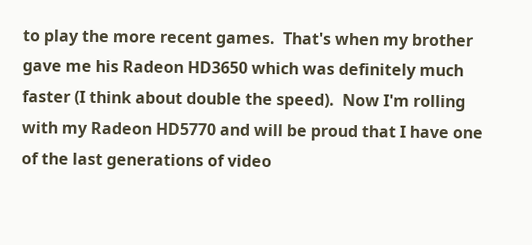to play the more recent games.  That's when my brother gave me his Radeon HD3650 which was definitely much faster (I think about double the speed).  Now I'm rolling with my Radeon HD5770 and will be proud that I have one of the last generations of video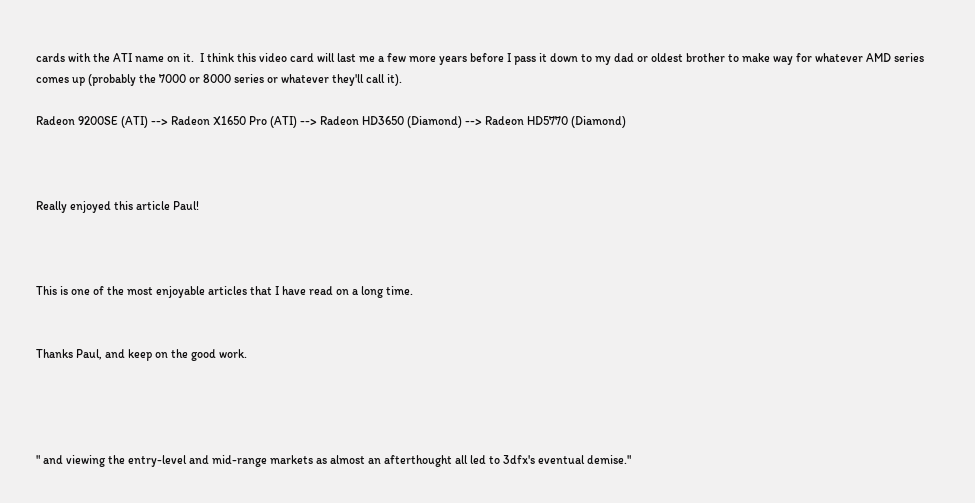cards with the ATI name on it.  I think this video card will last me a few more years before I pass it down to my dad or oldest brother to make way for whatever AMD series comes up (probably the 7000 or 8000 series or whatever they'll call it).

Radeon 9200SE (ATI) --> Radeon X1650 Pro (ATI) --> Radeon HD3650 (Diamond) --> Radeon HD5770 (Diamond)



Really enjoyed this article Paul!



This is one of the most enjoyable articles that I have read on a long time.


Thanks Paul, and keep on the good work.




" and viewing the entry-level and mid-range markets as almost an afterthought all led to 3dfx's eventual demise."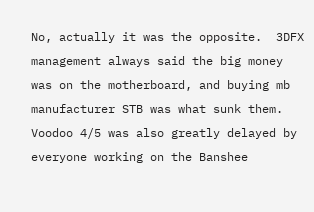No, actually it was the opposite.  3DFX management always said the big money was on the motherboard, and buying mb manufacturer STB was what sunk them.  Voodoo 4/5 was also greatly delayed by everyone working on the Banshee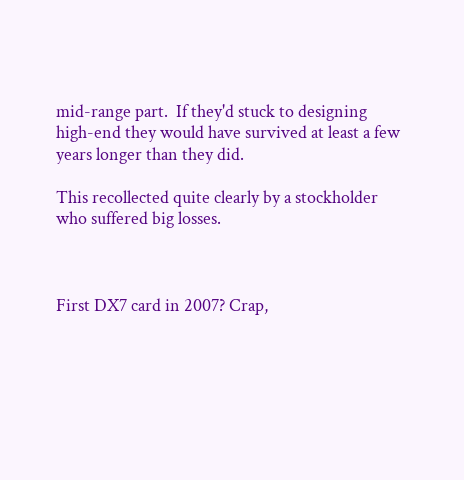mid-range part.  If they'd stuck to designing high-end they would have survived at least a few years longer than they did.

This recollected quite clearly by a stockholder who suffered big losses.



First DX7 card in 2007? Crap,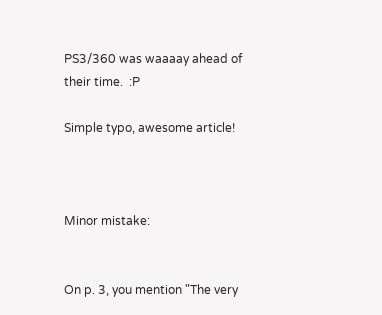PS3/360 was waaaay ahead of their time.  :P

Simple typo, awesome article!



Minor mistake:


On p. 3, you mention "The very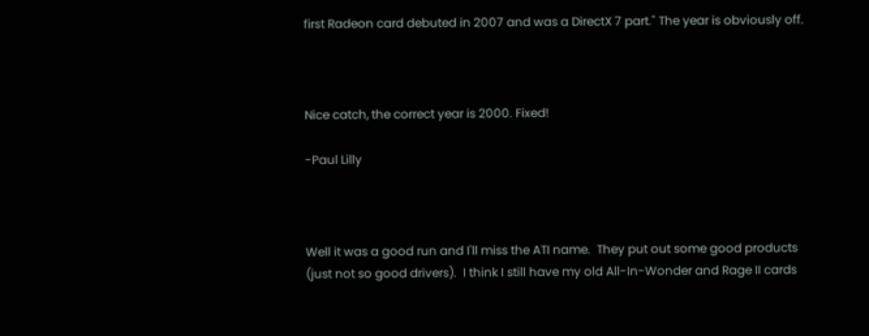first Radeon card debuted in 2007 and was a DirectX 7 part." The year is obviously off.



Nice catch, the correct year is 2000. Fixed!

-Paul Lilly



Well it was a good run and I'll miss the ATI name.  They put out some good products (just not so good drivers).  I think I still have my old All-In-Wonder and Rage II cards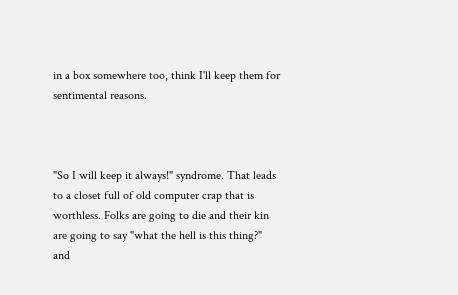in a box somewhere too, think I'll keep them for sentimental reasons.



"So I will keep it always!" syndrome. That leads to a closet full of old computer crap that is worthless. Folks are going to die and their kin are going to say "what the hell is this thing?" and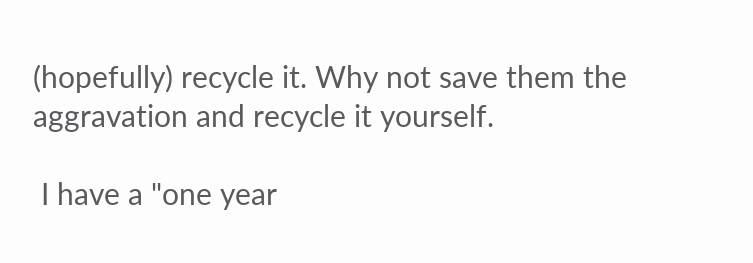(hopefully) recycle it. Why not save them the aggravation and recycle it yourself.

 I have a "one year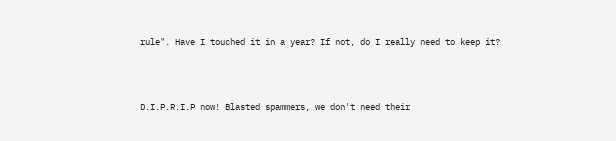rule". Have I touched it in a year? If not, do I really need to keep it?



D.I.P.R.I.P now! Blasted spammers, we don't need their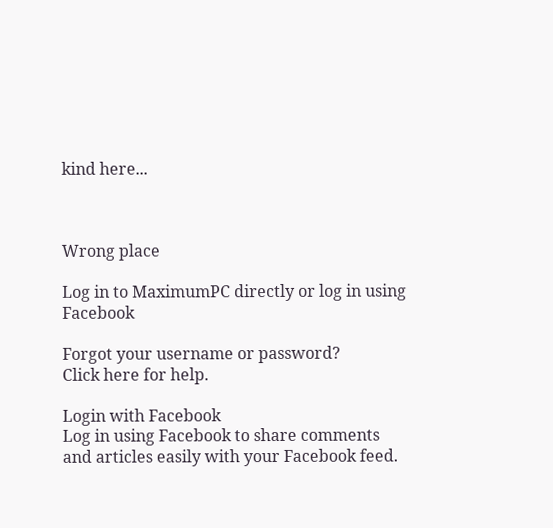kind here...



Wrong place

Log in to MaximumPC directly or log in using Facebook

Forgot your username or password?
Click here for help.

Login with Facebook
Log in using Facebook to share comments and articles easily with your Facebook feed.